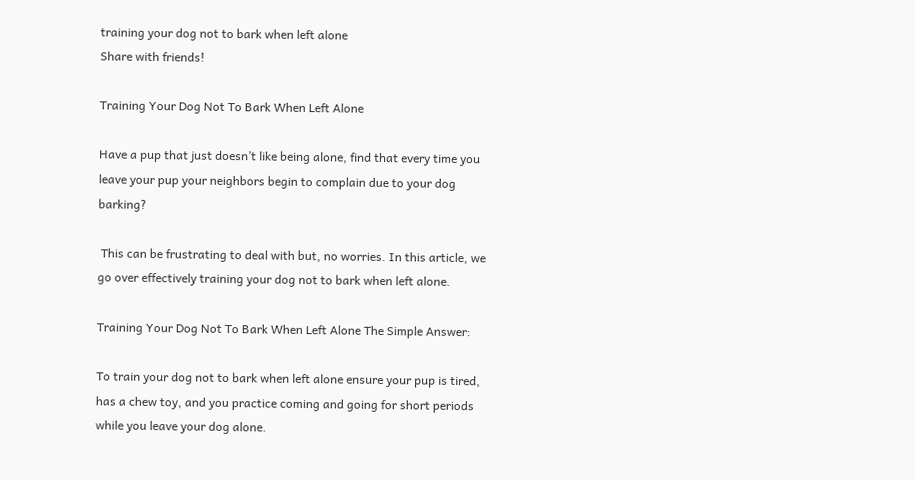training your dog not to bark when left alone
Share with friends!

Training Your Dog Not To Bark When Left Alone

Have a pup that just doesn’t like being alone, find that every time you leave your pup your neighbors begin to complain due to your dog barking?

 This can be frustrating to deal with but, no worries. In this article, we go over effectively training your dog not to bark when left alone.

Training Your Dog Not To Bark When Left Alone The Simple Answer:

To train your dog not to bark when left alone ensure your pup is tired, has a chew toy, and you practice coming and going for short periods while you leave your dog alone.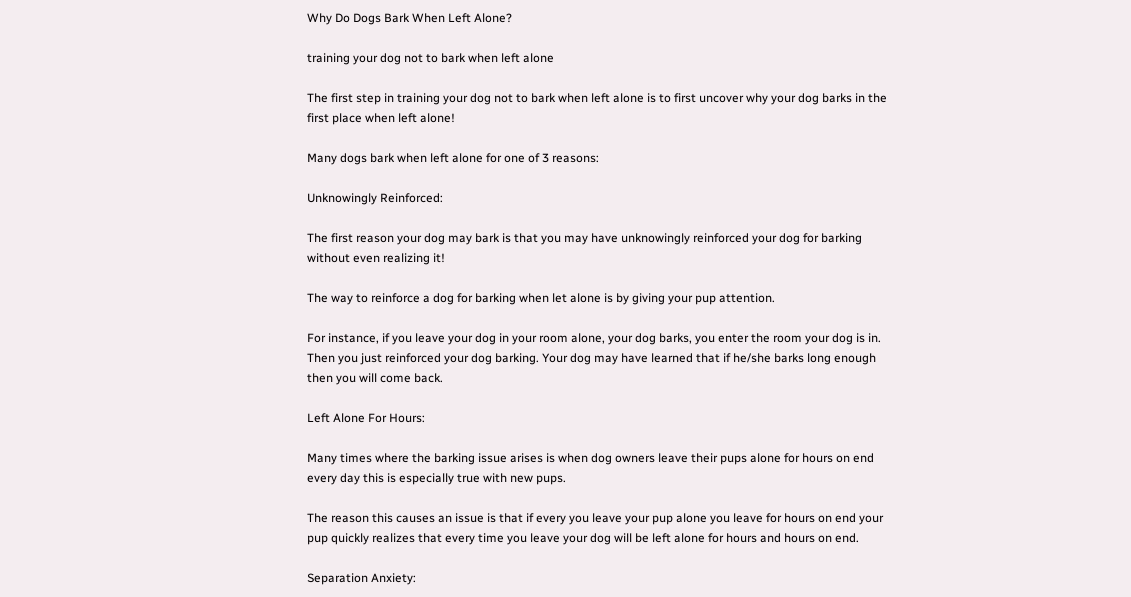Why Do Dogs Bark When Left Alone?

training your dog not to bark when left alone

The first step in training your dog not to bark when left alone is to first uncover why your dog barks in the first place when left alone!

Many dogs bark when left alone for one of 3 reasons:

Unknowingly Reinforced:

The first reason your dog may bark is that you may have unknowingly reinforced your dog for barking without even realizing it!

The way to reinforce a dog for barking when let alone is by giving your pup attention.

For instance, if you leave your dog in your room alone, your dog barks, you enter the room your dog is in. Then you just reinforced your dog barking. Your dog may have learned that if he/she barks long enough then you will come back.

Left Alone For Hours:

Many times where the barking issue arises is when dog owners leave their pups alone for hours on end every day this is especially true with new pups.

The reason this causes an issue is that if every you leave your pup alone you leave for hours on end your pup quickly realizes that every time you leave your dog will be left alone for hours and hours on end.

Separation Anxiety: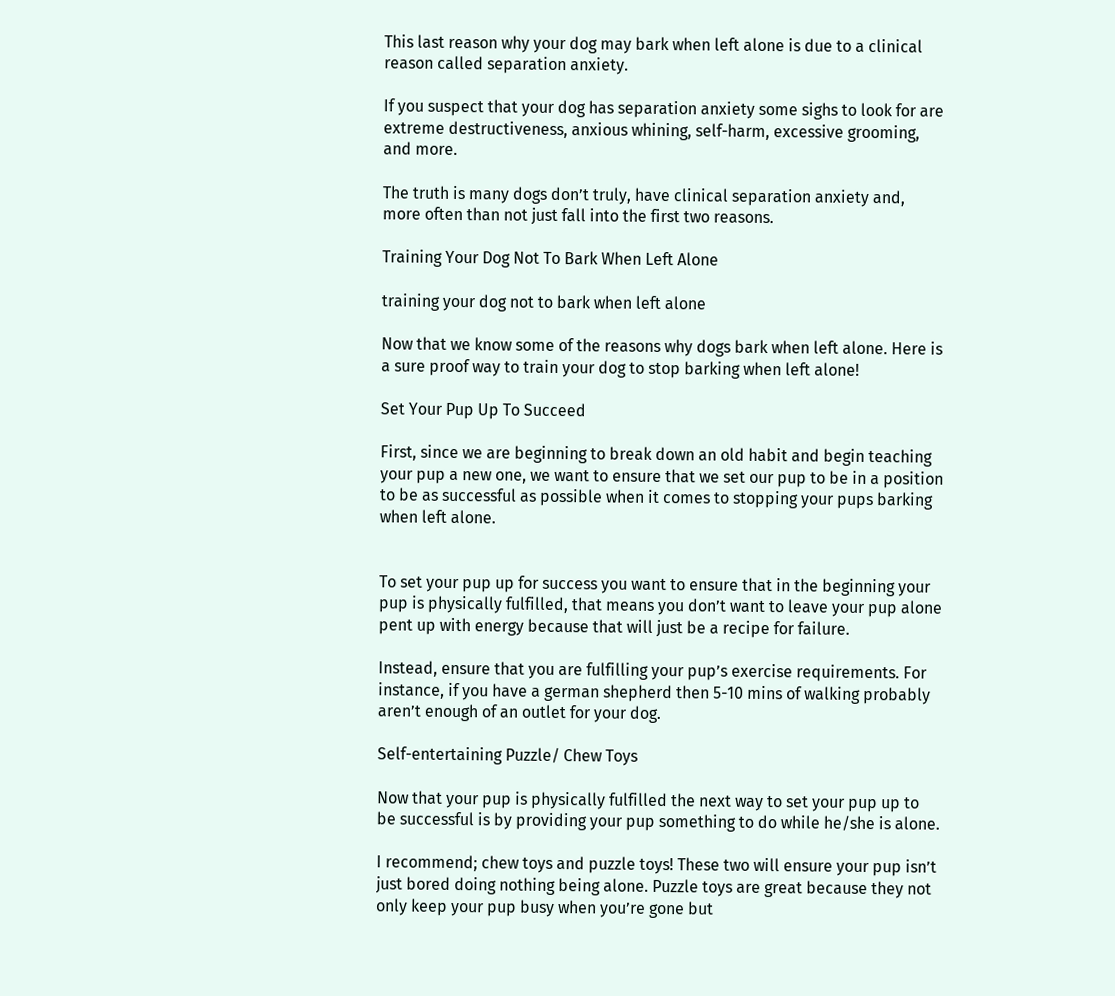This last reason why your dog may bark when left alone is due to a clinical reason called separation anxiety.

If you suspect that your dog has separation anxiety some sighs to look for are extreme destructiveness, anxious whining, self-harm, excessive grooming, and more.

The truth is many dogs don’t truly, have clinical separation anxiety and, more often than not just fall into the first two reasons.

Training Your Dog Not To Bark When Left Alone

training your dog not to bark when left alone

Now that we know some of the reasons why dogs bark when left alone. Here is a sure proof way to train your dog to stop barking when left alone!

Set Your Pup Up To Succeed

First, since we are beginning to break down an old habit and begin teaching your pup a new one, we want to ensure that we set our pup to be in a position to be as successful as possible when it comes to stopping your pups barking when left alone.


To set your pup up for success you want to ensure that in the beginning your pup is physically fulfilled, that means you don’t want to leave your pup alone pent up with energy because that will just be a recipe for failure.

Instead, ensure that you are fulfilling your pup’s exercise requirements. For instance, if you have a german shepherd then 5-10 mins of walking probably aren’t enough of an outlet for your dog.

Self-entertaining Puzzle/ Chew Toys

Now that your pup is physically fulfilled the next way to set your pup up to be successful is by providing your pup something to do while he/she is alone.

I recommend; chew toys and puzzle toys! These two will ensure your pup isn’t just bored doing nothing being alone. Puzzle toys are great because they not only keep your pup busy when you’re gone but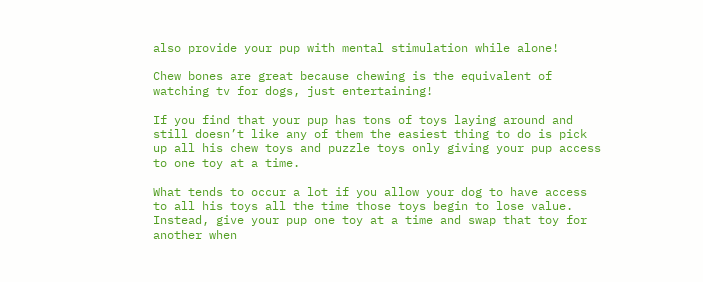also provide your pup with mental stimulation while alone!

Chew bones are great because chewing is the equivalent of watching tv for dogs, just entertaining!

If you find that your pup has tons of toys laying around and still doesn’t like any of them the easiest thing to do is pick up all his chew toys and puzzle toys only giving your pup access to one toy at a time.

What tends to occur a lot if you allow your dog to have access to all his toys all the time those toys begin to lose value. Instead, give your pup one toy at a time and swap that toy for another when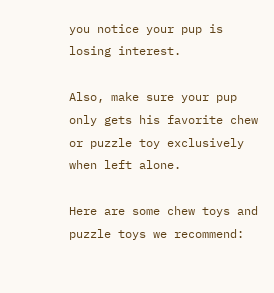you notice your pup is losing interest.

Also, make sure your pup only gets his favorite chew or puzzle toy exclusively when left alone.

Here are some chew toys and puzzle toys we recommend: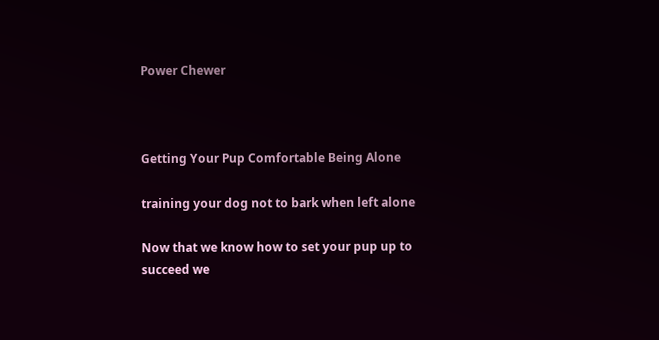Power Chewer



Getting Your Pup Comfortable Being Alone

training your dog not to bark when left alone

Now that we know how to set your pup up to succeed we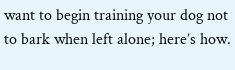want to begin training your dog not to bark when left alone; here’s how.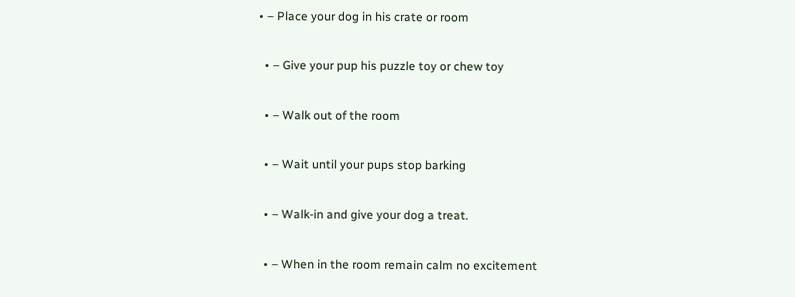• – Place your dog in his crate or room

  • – Give your pup his puzzle toy or chew toy

  • – Walk out of the room

  • – Wait until your pups stop barking

  • – Walk-in and give your dog a treat.

  • – When in the room remain calm no excitement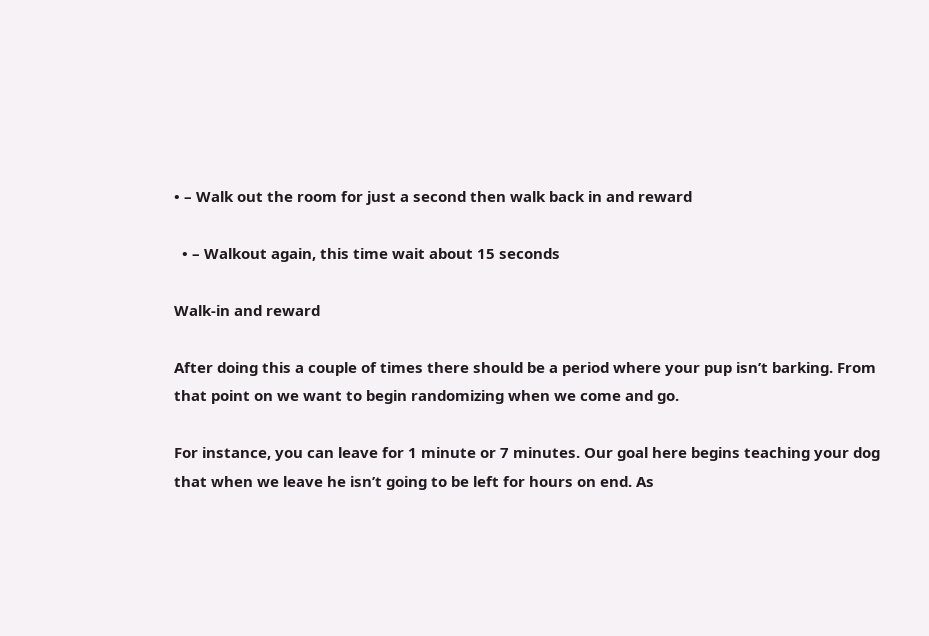• – Walk out the room for just a second then walk back in and reward

  • – Walkout again, this time wait about 15 seconds

Walk-in and reward

After doing this a couple of times there should be a period where your pup isn’t barking. From that point on we want to begin randomizing when we come and go.

For instance, you can leave for 1 minute or 7 minutes. Our goal here begins teaching your dog that when we leave he isn’t going to be left for hours on end. As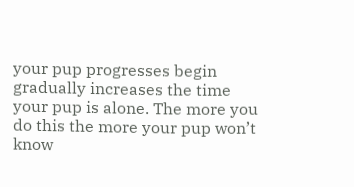your pup progresses begin gradually increases the time your pup is alone. The more you do this the more your pup won’t know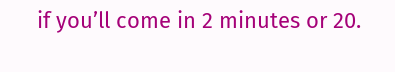if you’ll come in 2 minutes or 20.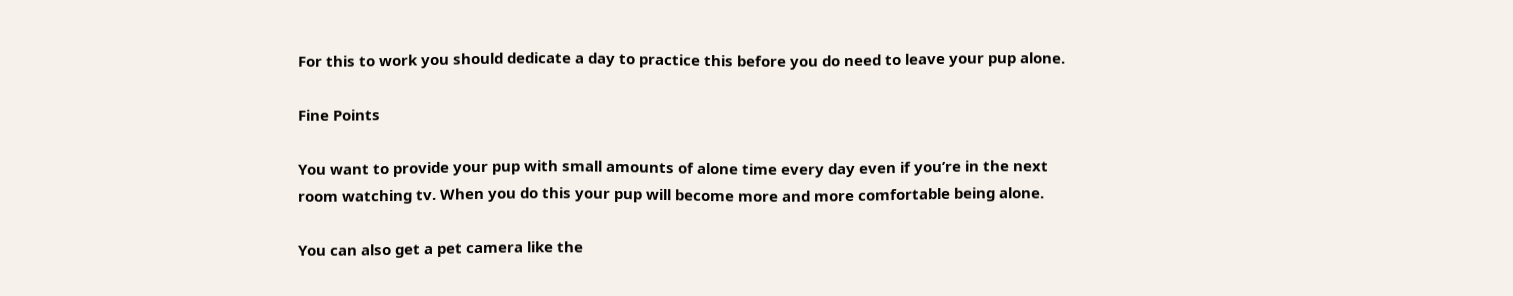For this to work you should dedicate a day to practice this before you do need to leave your pup alone.

Fine Points

You want to provide your pup with small amounts of alone time every day even if you’re in the next room watching tv. When you do this your pup will become more and more comfortable being alone.

You can also get a pet camera like the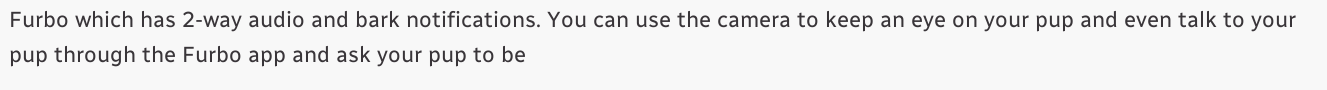Furbo which has 2-way audio and bark notifications. You can use the camera to keep an eye on your pup and even talk to your pup through the Furbo app and ask your pup to be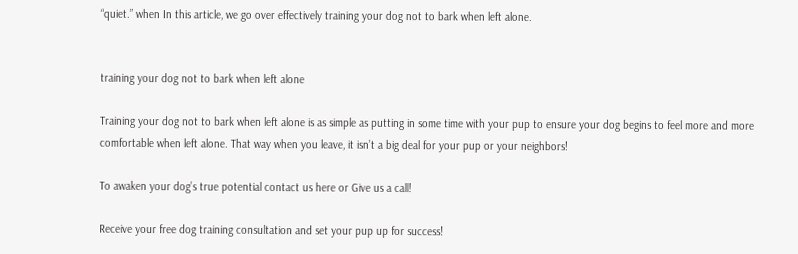“quiet.” when In this article, we go over effectively training your dog not to bark when left alone.


training your dog not to bark when left alone

Training your dog not to bark when left alone is as simple as putting in some time with your pup to ensure your dog begins to feel more and more comfortable when left alone. That way when you leave, it isn’t a big deal for your pup or your neighbors!

To awaken your dog’s true potential contact us here or Give us a call!

Receive your free dog training consultation and set your pup up for success!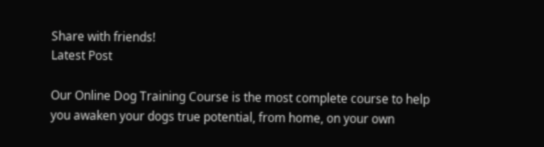Share with friends!
Latest Post

Our Online Dog Training Course is the most complete course to help you awaken your dogs true potential, from home, on your own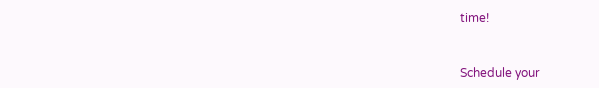time!


Schedule your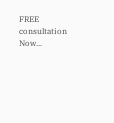FREE consultation Now...